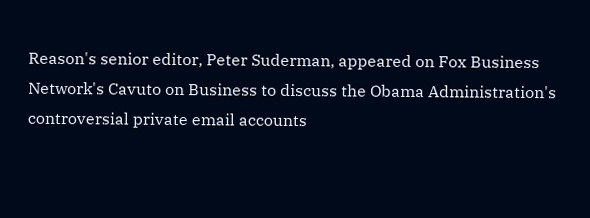Reason's senior editor, Peter Suderman, appeared on Fox Business Network's Cavuto on Business to discuss the Obama Administration's controversial private email accounts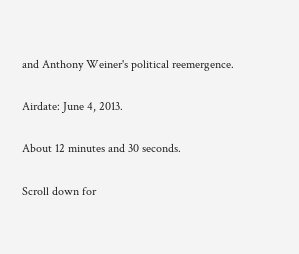and Anthony Weiner's political reemergence.

Airdate: June 4, 2013.

About 12 minutes and 30 seconds.

Scroll down for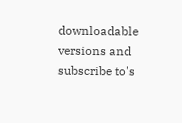downloadable versions and subscribe to's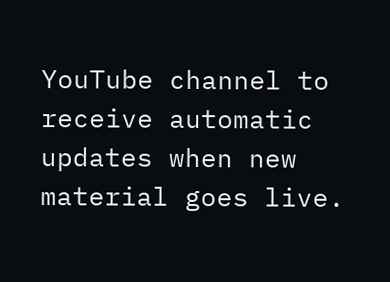YouTube channel to receive automatic updates when new material goes live.